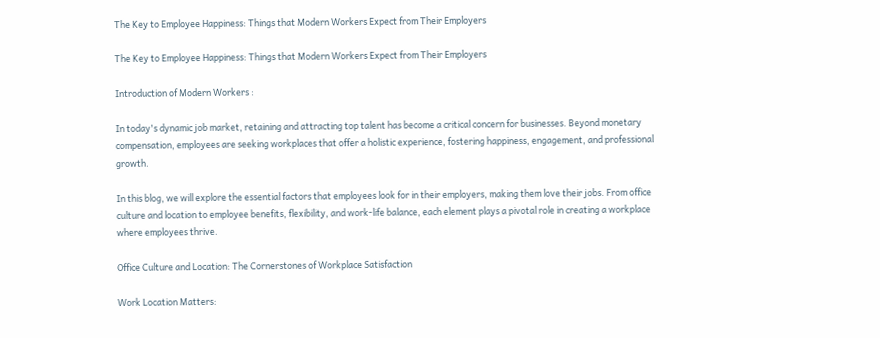The Key to Employee Happiness: Things that Modern Workers Expect from Their Employers

The Key to Employee Happiness: Things that Modern Workers Expect from Their Employers

Introduction of Modern Workers :

In today's dynamic job market, retaining and attracting top talent has become a critical concern for businesses. Beyond monetary compensation, employees are seeking workplaces that offer a holistic experience, fostering happiness, engagement, and professional growth.

In this blog, we will explore the essential factors that employees look for in their employers, making them love their jobs. From office culture and location to employee benefits, flexibility, and work-life balance, each element plays a pivotal role in creating a workplace where employees thrive.

Office Culture and Location: The Cornerstones of Workplace Satisfaction

Work Location Matters: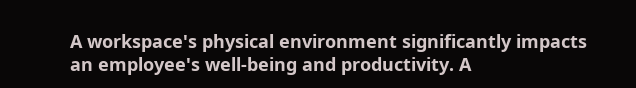A workspace's physical environment significantly impacts an employee's well-being and productivity. A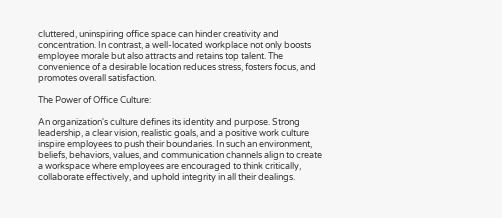cluttered, uninspiring office space can hinder creativity and concentration. In contrast, a well-located workplace not only boosts employee morale but also attracts and retains top talent. The convenience of a desirable location reduces stress, fosters focus, and promotes overall satisfaction.

The Power of Office Culture:

An organization's culture defines its identity and purpose. Strong leadership, a clear vision, realistic goals, and a positive work culture inspire employees to push their boundaries. In such an environment, beliefs, behaviors, values, and communication channels align to create a workspace where employees are encouraged to think critically, collaborate effectively, and uphold integrity in all their dealings.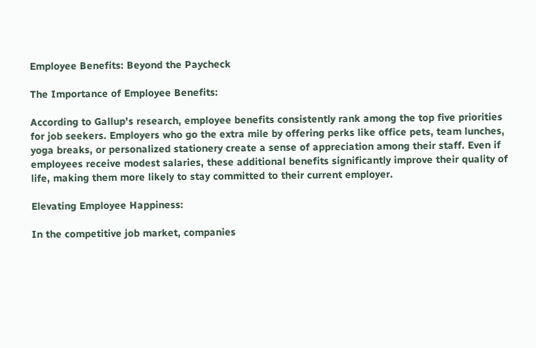Employee Benefits: Beyond the Paycheck

The Importance of Employee Benefits:

According to Gallup's research, employee benefits consistently rank among the top five priorities for job seekers. Employers who go the extra mile by offering perks like office pets, team lunches, yoga breaks, or personalized stationery create a sense of appreciation among their staff. Even if employees receive modest salaries, these additional benefits significantly improve their quality of life, making them more likely to stay committed to their current employer.

Elevating Employee Happiness:

In the competitive job market, companies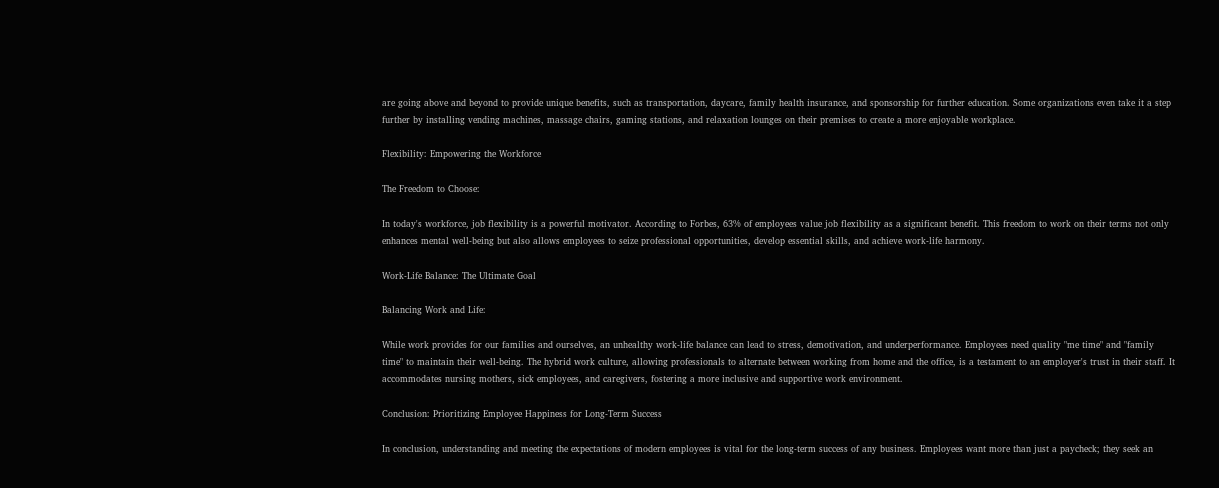are going above and beyond to provide unique benefits, such as transportation, daycare, family health insurance, and sponsorship for further education. Some organizations even take it a step further by installing vending machines, massage chairs, gaming stations, and relaxation lounges on their premises to create a more enjoyable workplace.

Flexibility: Empowering the Workforce

The Freedom to Choose:

In today's workforce, job flexibility is a powerful motivator. According to Forbes, 63% of employees value job flexibility as a significant benefit. This freedom to work on their terms not only enhances mental well-being but also allows employees to seize professional opportunities, develop essential skills, and achieve work-life harmony.

Work-Life Balance: The Ultimate Goal

Balancing Work and Life:

While work provides for our families and ourselves, an unhealthy work-life balance can lead to stress, demotivation, and underperformance. Employees need quality "me time" and "family time" to maintain their well-being. The hybrid work culture, allowing professionals to alternate between working from home and the office, is a testament to an employer's trust in their staff. It accommodates nursing mothers, sick employees, and caregivers, fostering a more inclusive and supportive work environment.

Conclusion: Prioritizing Employee Happiness for Long-Term Success

In conclusion, understanding and meeting the expectations of modern employees is vital for the long-term success of any business. Employees want more than just a paycheck; they seek an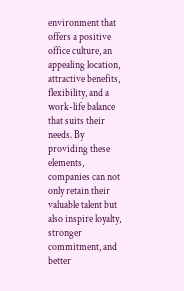environment that offers a positive office culture, an appealing location, attractive benefits, flexibility, and a work-life balance that suits their needs. By providing these elements, companies can not only retain their valuable talent but also inspire loyalty, stronger commitment, and better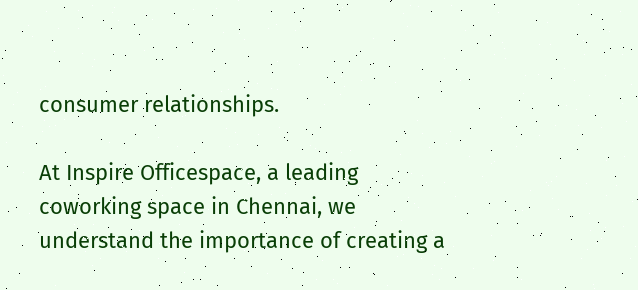consumer relationships.

At Inspire Officespace, a leading coworking space in Chennai, we understand the importance of creating a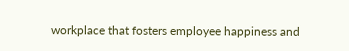workplace that fosters employee happiness and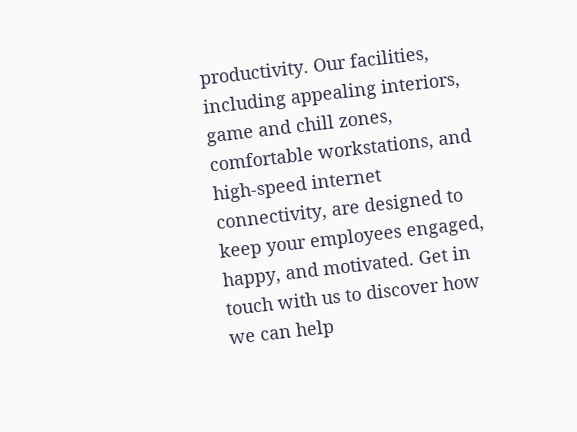productivity. Our facilities, including appealing interiors, game and chill zones, comfortable workstations, and high-speed internet connectivity, are designed to keep your employees engaged, happy, and motivated. Get in touch with us to discover how we can help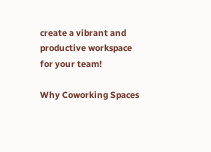create a vibrant and productive workspace for your team!

Why Coworking Spaces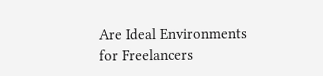Are Ideal Environments for Freelancers